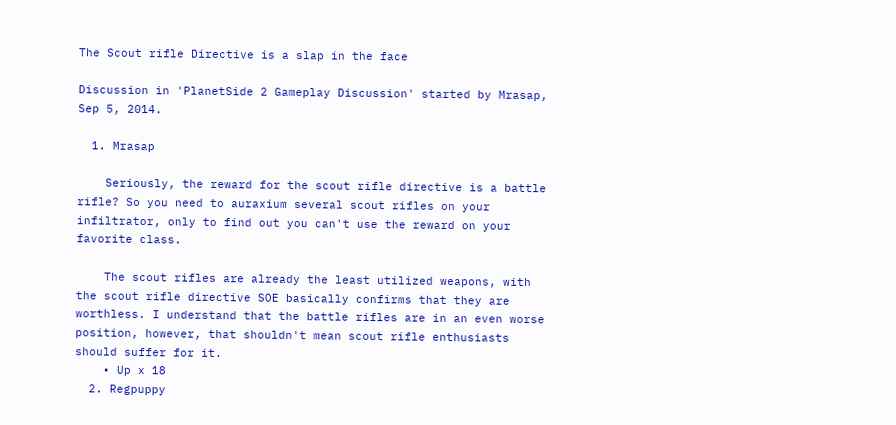The Scout rifle Directive is a slap in the face

Discussion in 'PlanetSide 2 Gameplay Discussion' started by Mrasap, Sep 5, 2014.

  1. Mrasap

    Seriously, the reward for the scout rifle directive is a battle rifle? So you need to auraxium several scout rifles on your infiltrator, only to find out you can't use the reward on your favorite class.

    The scout rifles are already the least utilized weapons, with the scout rifle directive SOE basically confirms that they are worthless. I understand that the battle rifles are in an even worse position, however, that shouldn't mean scout rifle enthusiasts should suffer for it.
    • Up x 18
  2. Regpuppy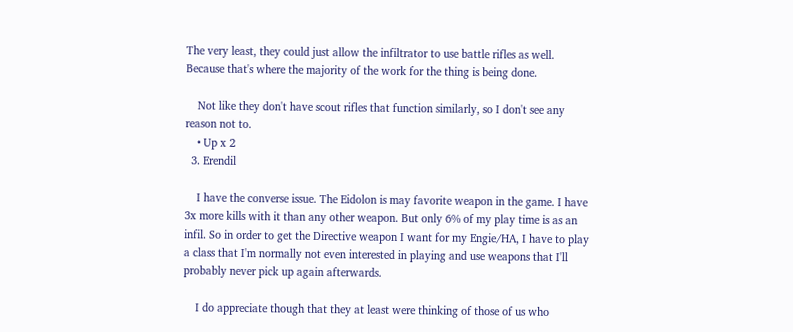The very least, they could just allow the infiltrator to use battle rifles as well. Because that's where the majority of the work for the thing is being done.

    Not like they don't have scout rifles that function similarly, so I don't see any reason not to.
    • Up x 2
  3. Erendil

    I have the converse issue. The Eidolon is may favorite weapon in the game. I have 3x more kills with it than any other weapon. But only 6% of my play time is as an infil. So in order to get the Directive weapon I want for my Engie/HA, I have to play a class that I'm normally not even interested in playing and use weapons that I'll probably never pick up again afterwards.

    I do appreciate though that they at least were thinking of those of us who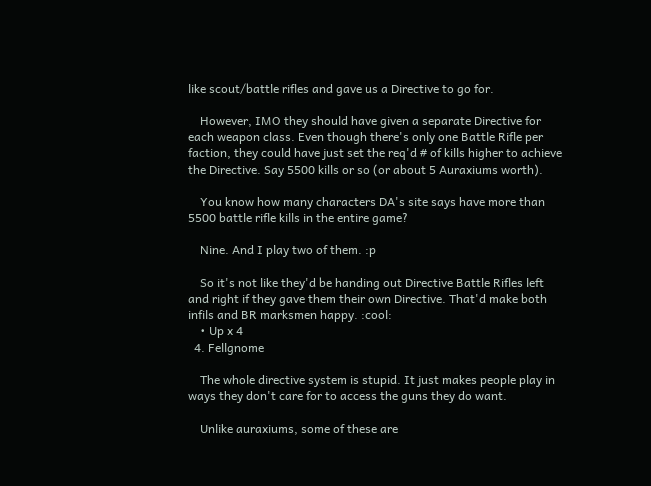like scout/battle rifles and gave us a Directive to go for.

    However, IMO they should have given a separate Directive for each weapon class. Even though there's only one Battle Rifle per faction, they could have just set the req'd # of kills higher to achieve the Directive. Say 5500 kills or so (or about 5 Auraxiums worth).

    You know how many characters DA's site says have more than 5500 battle rifle kills in the entire game?

    Nine. And I play two of them. :p

    So it's not like they'd be handing out Directive Battle Rifles left and right if they gave them their own Directive. That'd make both infils and BR marksmen happy. :cool:
    • Up x 4
  4. Fellgnome

    The whole directive system is stupid. It just makes people play in ways they don't care for to access the guns they do want.

    Unlike auraxiums, some of these are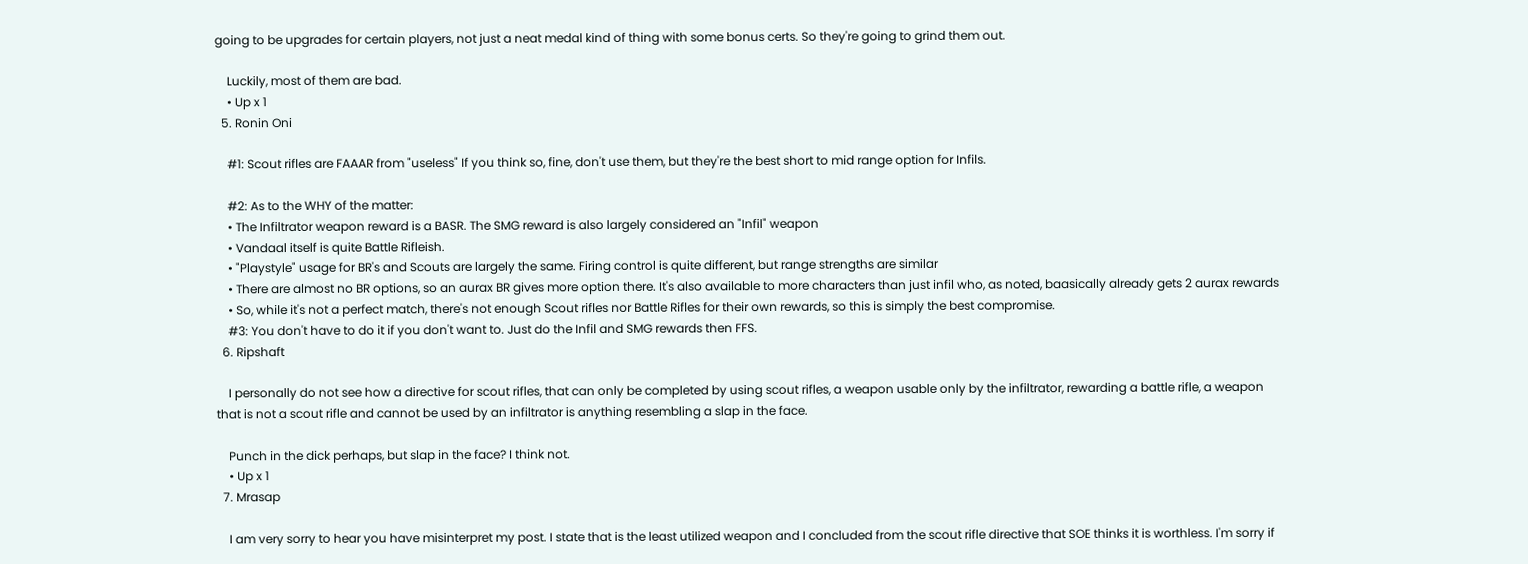going to be upgrades for certain players, not just a neat medal kind of thing with some bonus certs. So they're going to grind them out.

    Luckily, most of them are bad.
    • Up x 1
  5. Ronin Oni

    #1: Scout rifles are FAAAR from "useless" If you think so, fine, don't use them, but they're the best short to mid range option for Infils.

    #2: As to the WHY of the matter:
    • The Infiltrator weapon reward is a BASR. The SMG reward is also largely considered an "Infil" weapon
    • Vandaal itself is quite Battle Rifleish.
    • "Playstyle" usage for BR's and Scouts are largely the same. Firing control is quite different, but range strengths are similar
    • There are almost no BR options, so an aurax BR gives more option there. It's also available to more characters than just infil who, as noted, baasically already gets 2 aurax rewards
    • So, while it's not a perfect match, there's not enough Scout rifles nor Battle Rifles for their own rewards, so this is simply the best compromise.
    #3: You don't have to do it if you don't want to. Just do the Infil and SMG rewards then FFS.
  6. Ripshaft

    I personally do not see how a directive for scout rifles, that can only be completed by using scout rifles, a weapon usable only by the infiltrator, rewarding a battle rifle, a weapon that is not a scout rifle and cannot be used by an infiltrator is anything resembling a slap in the face.

    Punch in the dick perhaps, but slap in the face? I think not.
    • Up x 1
  7. Mrasap

    I am very sorry to hear you have misinterpret my post. I state that is the least utilized weapon and I concluded from the scout rifle directive that SOE thinks it is worthless. I'm sorry if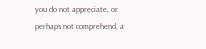you do not appreciate, or perhaps not comprehend, a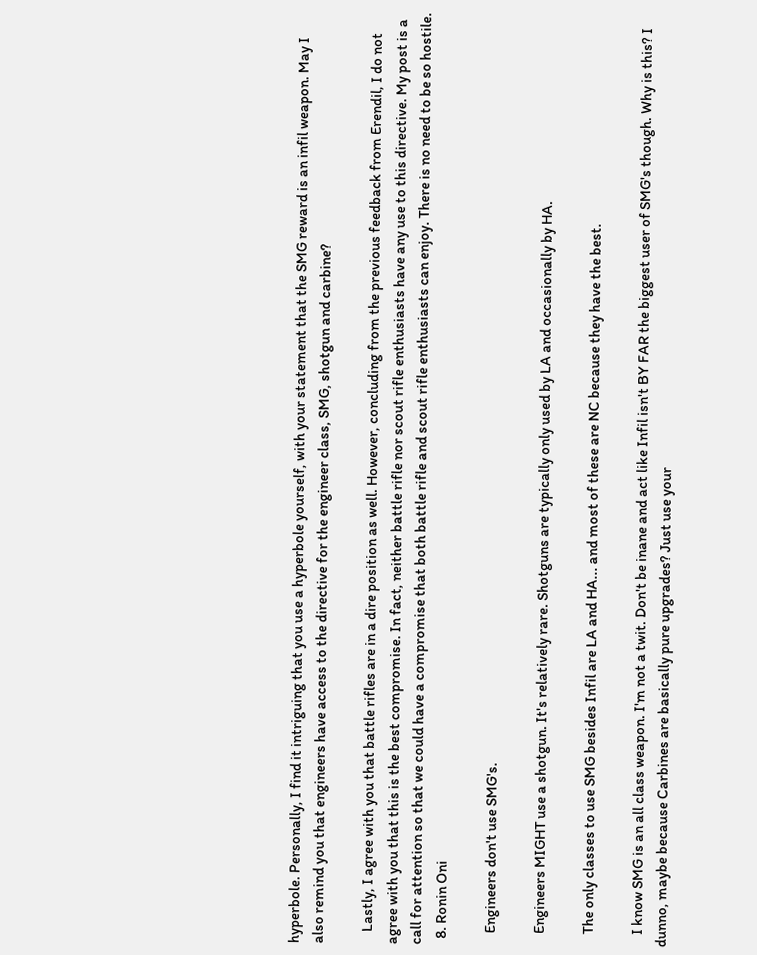hyperbole. Personally, I find it intriguing that you use a hyperbole yourself, with your statement that the SMG reward is an infil weapon. May I also remind you that engineers have access to the directive for the engineer class, SMG, shotgun and carbine?

    Lastly, I agree with you that battle rifles are in a dire position as well. However, concluding from the previous feedback from Erendil, I do not agree with you that this is the best compromise. In fact, neither battle rifle nor scout rifle enthusiasts have any use to this directive. My post is a call for attention so that we could have a compromise that both battle rifle and scout rifle enthusiasts can enjoy. There is no need to be so hostile.
  8. Ronin Oni

    Engineers don't use SMG's.

    Engineers MIGHT use a shotgun. It's relatively rare. Shotguns are typically only used by LA and occasionally by HA.

    The only classes to use SMG besides Infil are LA and HA... and most of these are NC because they have the best.

    I know SMG is an all class weapon. I'm not a twit. Don't be inane and act like Infil isn't BY FAR the biggest user of SMG's though. Why is this? I dunno, maybe because Carbines are basically pure upgrades? Just use your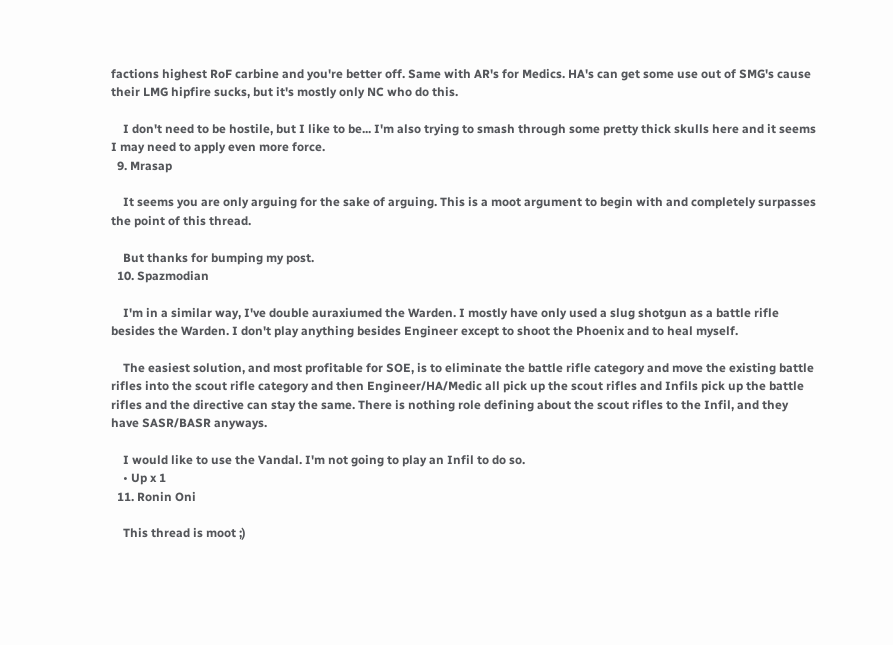factions highest RoF carbine and you're better off. Same with AR's for Medics. HA's can get some use out of SMG's cause their LMG hipfire sucks, but it's mostly only NC who do this.

    I don't need to be hostile, but I like to be... I'm also trying to smash through some pretty thick skulls here and it seems I may need to apply even more force.
  9. Mrasap

    It seems you are only arguing for the sake of arguing. This is a moot argument to begin with and completely surpasses the point of this thread.

    But thanks for bumping my post.
  10. Spazmodian

    I'm in a similar way, I've double auraxiumed the Warden. I mostly have only used a slug shotgun as a battle rifle besides the Warden. I don't play anything besides Engineer except to shoot the Phoenix and to heal myself.

    The easiest solution, and most profitable for SOE, is to eliminate the battle rifle category and move the existing battle rifles into the scout rifle category and then Engineer/HA/Medic all pick up the scout rifles and Infils pick up the battle rifles and the directive can stay the same. There is nothing role defining about the scout rifles to the Infil, and they have SASR/BASR anyways.

    I would like to use the Vandal. I'm not going to play an Infil to do so.
    • Up x 1
  11. Ronin Oni

    This thread is moot ;)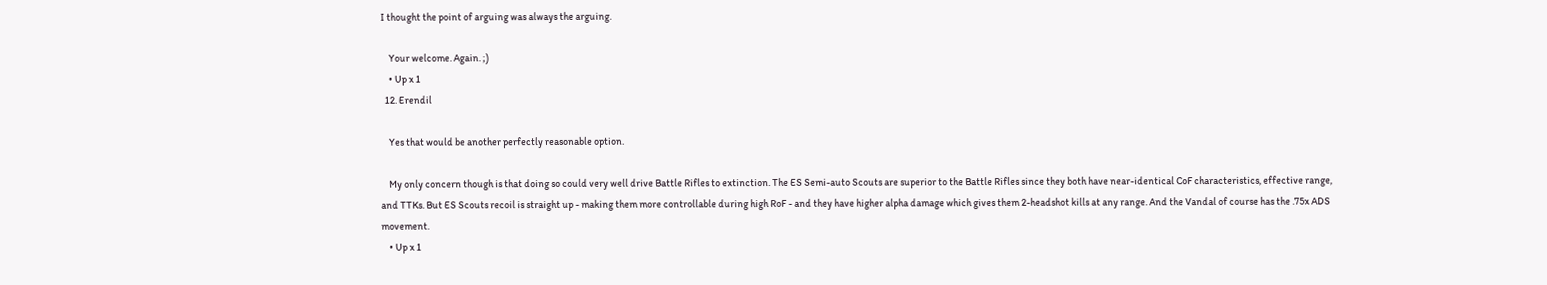I thought the point of arguing was always the arguing.

    Your welcome. Again. ;)
    • Up x 1
  12. Erendil

    Yes that would be another perfectly reasonable option.

    My only concern though is that doing so could very well drive Battle Rifles to extinction. The ES Semi-auto Scouts are superior to the Battle Rifles since they both have near-identical CoF characteristics, effective range, and TTKs. But ES Scouts recoil is straight up - making them more controllable during high RoF - and they have higher alpha damage which gives them 2-headshot kills at any range. And the Vandal of course has the .75x ADS movement.
    • Up x 1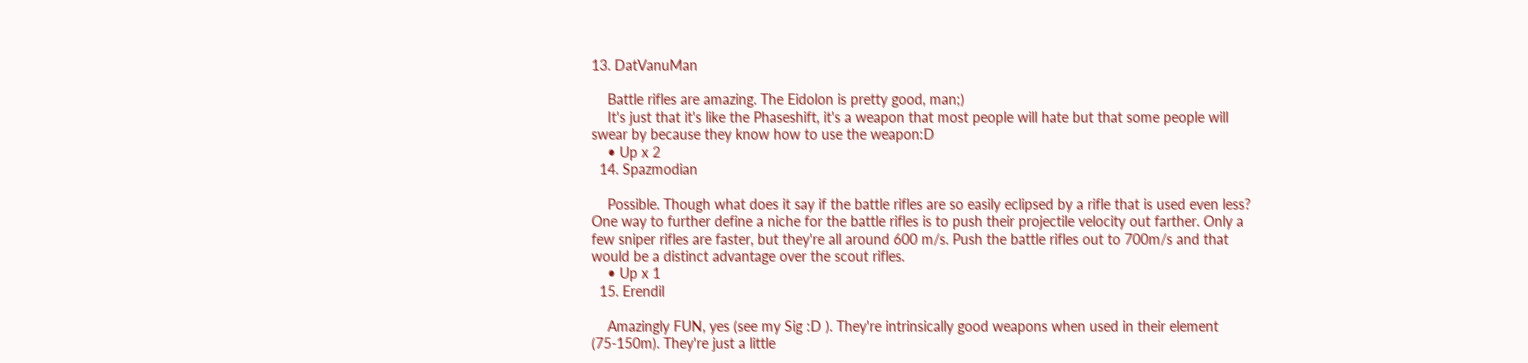13. DatVanuMan

    Battle rifles are amazing. The Eidolon is pretty good, man;)
    It's just that it's like the Phaseshift, it's a weapon that most people will hate but that some people will swear by because they know how to use the weapon:D
    • Up x 2
  14. Spazmodian

    Possible. Though what does it say if the battle rifles are so easily eclipsed by a rifle that is used even less? One way to further define a niche for the battle rifles is to push their projectile velocity out farther. Only a few sniper rifles are faster, but they're all around 600 m/s. Push the battle rifles out to 700m/s and that would be a distinct advantage over the scout rifles.
    • Up x 1
  15. Erendil

    Amazingly FUN, yes (see my Sig :D ). They're intrinsically good weapons when used in their element (75-150m). They're just a little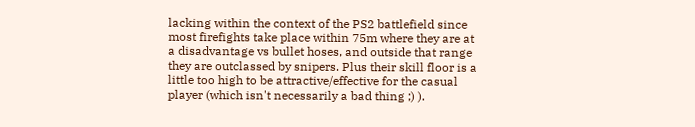lacking within the context of the PS2 battlefield since most firefights take place within 75m where they are at a disadvantage vs bullet hoses, and outside that range they are outclassed by snipers. Plus their skill floor is a little too high to be attractive/effective for the casual player (which isn't necessarily a bad thing ;) ).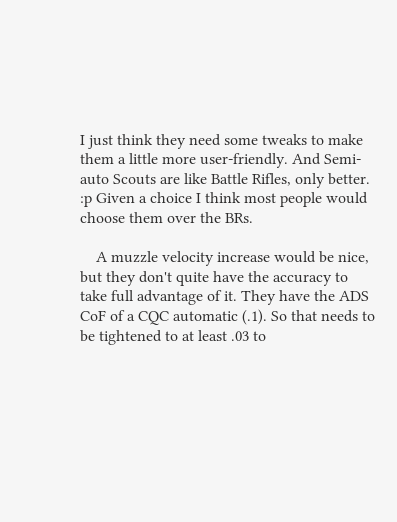I just think they need some tweaks to make them a little more user-friendly. And Semi-auto Scouts are like Battle Rifles, only better. :p Given a choice I think most people would choose them over the BRs.

    A muzzle velocity increase would be nice, but they don't quite have the accuracy to take full advantage of it. They have the ADS CoF of a CQC automatic (.1). So that needs to be tightened to at least .03 to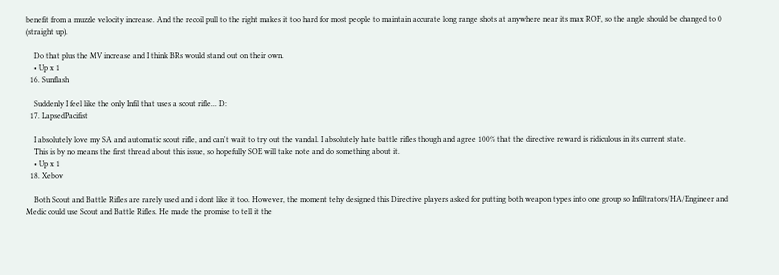benefit from a muzzle velocity increase. And the recoil pull to the right makes it too hard for most people to maintain accurate long range shots at anywhere near its max ROF, so the angle should be changed to 0 (straight up).

    Do that plus the MV increase and I think BRs would stand out on their own.
    • Up x 1
  16. Sunflash

    Suddenly I feel like the only Infil that uses a scout rifle... D:
  17. LapsedPacifist

    I absolutely love my SA and automatic scout rifle, and can't wait to try out the vandal. I absolutely hate battle rifles though and agree 100% that the directive reward is ridiculous in its current state.
    This is by no means the first thread about this issue, so hopefully SOE will take note and do something about it.
    • Up x 1
  18. Xebov

    Both Scout and Battle Rifles are rarely used and i dont like it too. However, the moment tehy designed this Directive players asked for putting both weapon types into one group so Infiltrators/HA/Engineer and Medic could use Scout and Battle Rifles. He made the promise to tell it the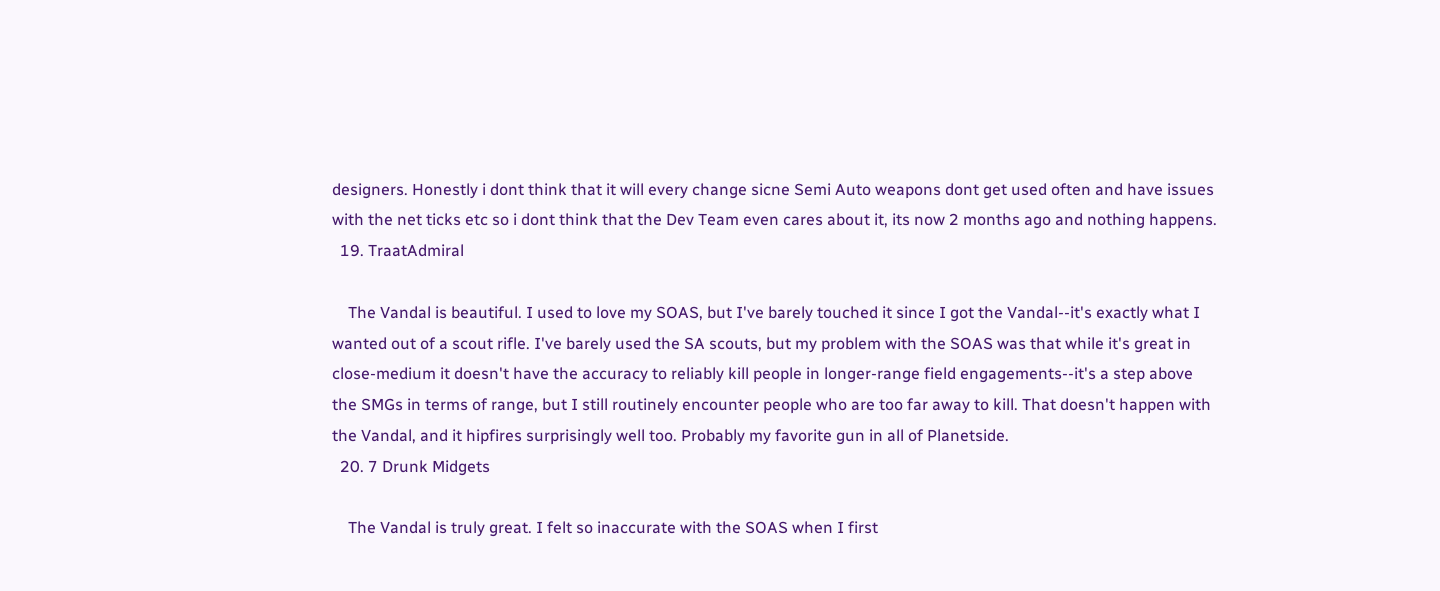designers. Honestly i dont think that it will every change sicne Semi Auto weapons dont get used often and have issues with the net ticks etc so i dont think that the Dev Team even cares about it, its now 2 months ago and nothing happens.
  19. TraatAdmiral

    The Vandal is beautiful. I used to love my SOAS, but I've barely touched it since I got the Vandal--it's exactly what I wanted out of a scout rifle. I've barely used the SA scouts, but my problem with the SOAS was that while it's great in close-medium it doesn't have the accuracy to reliably kill people in longer-range field engagements--it's a step above the SMGs in terms of range, but I still routinely encounter people who are too far away to kill. That doesn't happen with the Vandal, and it hipfires surprisingly well too. Probably my favorite gun in all of Planetside.
  20. 7 Drunk Midgets

    The Vandal is truly great. I felt so inaccurate with the SOAS when I first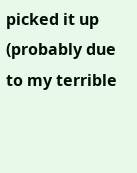picked it up (probably due to my terrible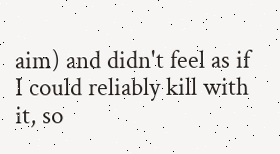aim) and didn't feel as if I could reliably kill with it, so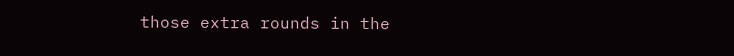those extra rounds in the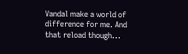Vandal make a world of difference for me. And that reload though...